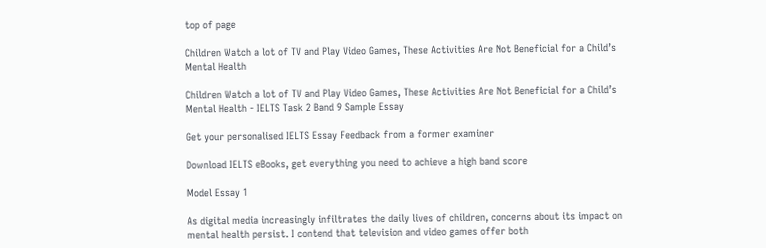top of page

Children Watch a lot of TV and Play Video Games, These Activities Are Not Beneficial for a Child’s Mental Health

Children Watch a lot of TV and Play Video Games, These Activities Are Not Beneficial for a Child’s Mental Health - IELTS Task 2 Band 9 Sample Essay

Get your personalised IELTS Essay Feedback from a former examiner

Download IELTS eBooks, get everything you need to achieve a high band score

Model Essay 1

As digital media increasingly infiltrates the daily lives of children, concerns about its impact on mental health persist. I contend that television and video games offer both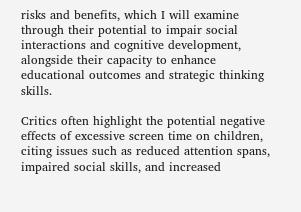risks and benefits, which I will examine through their potential to impair social interactions and cognitive development, alongside their capacity to enhance educational outcomes and strategic thinking skills.

Critics often highlight the potential negative effects of excessive screen time on children, citing issues such as reduced attention spans, impaired social skills, and increased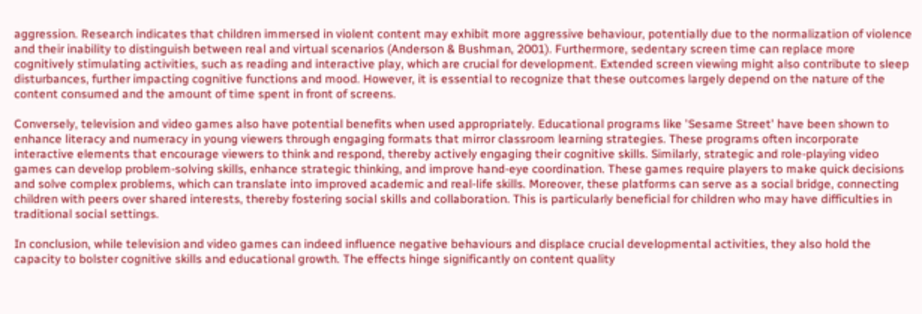aggression. Research indicates that children immersed in violent content may exhibit more aggressive behaviour, potentially due to the normalization of violence and their inability to distinguish between real and virtual scenarios (Anderson & Bushman, 2001). Furthermore, sedentary screen time can replace more cognitively stimulating activities, such as reading and interactive play, which are crucial for development. Extended screen viewing might also contribute to sleep disturbances, further impacting cognitive functions and mood. However, it is essential to recognize that these outcomes largely depend on the nature of the content consumed and the amount of time spent in front of screens.

Conversely, television and video games also have potential benefits when used appropriately. Educational programs like 'Sesame Street' have been shown to enhance literacy and numeracy in young viewers through engaging formats that mirror classroom learning strategies. These programs often incorporate interactive elements that encourage viewers to think and respond, thereby actively engaging their cognitive skills. Similarly, strategic and role-playing video games can develop problem-solving skills, enhance strategic thinking, and improve hand-eye coordination. These games require players to make quick decisions and solve complex problems, which can translate into improved academic and real-life skills. Moreover, these platforms can serve as a social bridge, connecting children with peers over shared interests, thereby fostering social skills and collaboration. This is particularly beneficial for children who may have difficulties in traditional social settings.

In conclusion, while television and video games can indeed influence negative behaviours and displace crucial developmental activities, they also hold the capacity to bolster cognitive skills and educational growth. The effects hinge significantly on content quality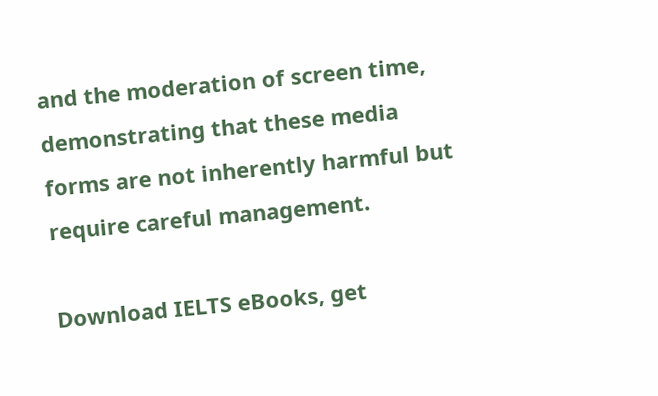and the moderation of screen time, demonstrating that these media forms are not inherently harmful but require careful management.

Download IELTS eBooks, get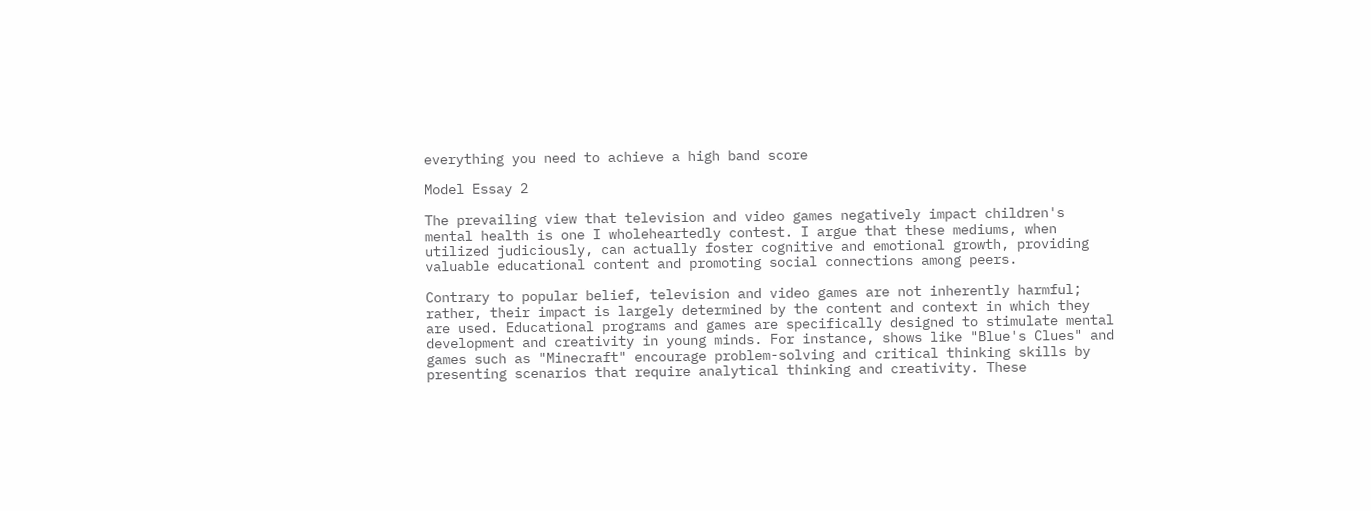everything you need to achieve a high band score

Model Essay 2

The prevailing view that television and video games negatively impact children's mental health is one I wholeheartedly contest. I argue that these mediums, when utilized judiciously, can actually foster cognitive and emotional growth, providing valuable educational content and promoting social connections among peers.

Contrary to popular belief, television and video games are not inherently harmful; rather, their impact is largely determined by the content and context in which they are used. Educational programs and games are specifically designed to stimulate mental development and creativity in young minds. For instance, shows like "Blue's Clues" and games such as "Minecraft" encourage problem-solving and critical thinking skills by presenting scenarios that require analytical thinking and creativity. These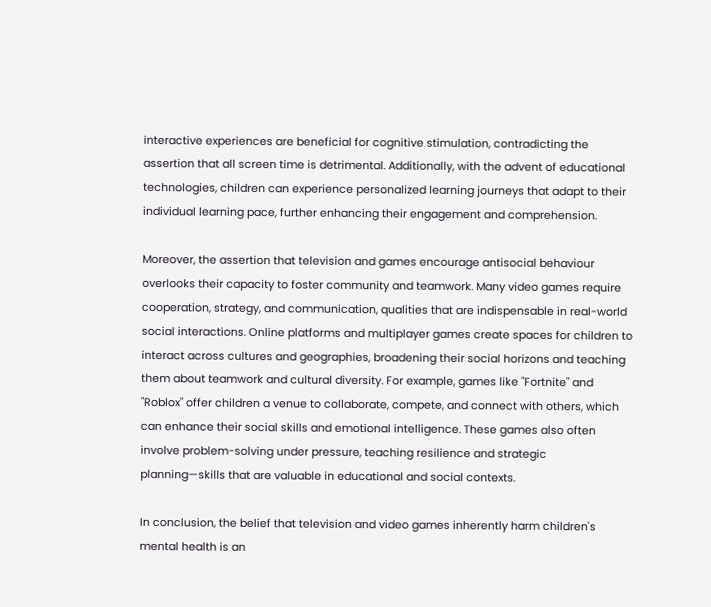interactive experiences are beneficial for cognitive stimulation, contradicting the assertion that all screen time is detrimental. Additionally, with the advent of educational technologies, children can experience personalized learning journeys that adapt to their individual learning pace, further enhancing their engagement and comprehension.

Moreover, the assertion that television and games encourage antisocial behaviour overlooks their capacity to foster community and teamwork. Many video games require cooperation, strategy, and communication, qualities that are indispensable in real-world social interactions. Online platforms and multiplayer games create spaces for children to interact across cultures and geographies, broadening their social horizons and teaching them about teamwork and cultural diversity. For example, games like "Fortnite" and "Roblox" offer children a venue to collaborate, compete, and connect with others, which can enhance their social skills and emotional intelligence. These games also often involve problem-solving under pressure, teaching resilience and strategic planning—skills that are valuable in educational and social contexts.

In conclusion, the belief that television and video games inherently harm children's mental health is an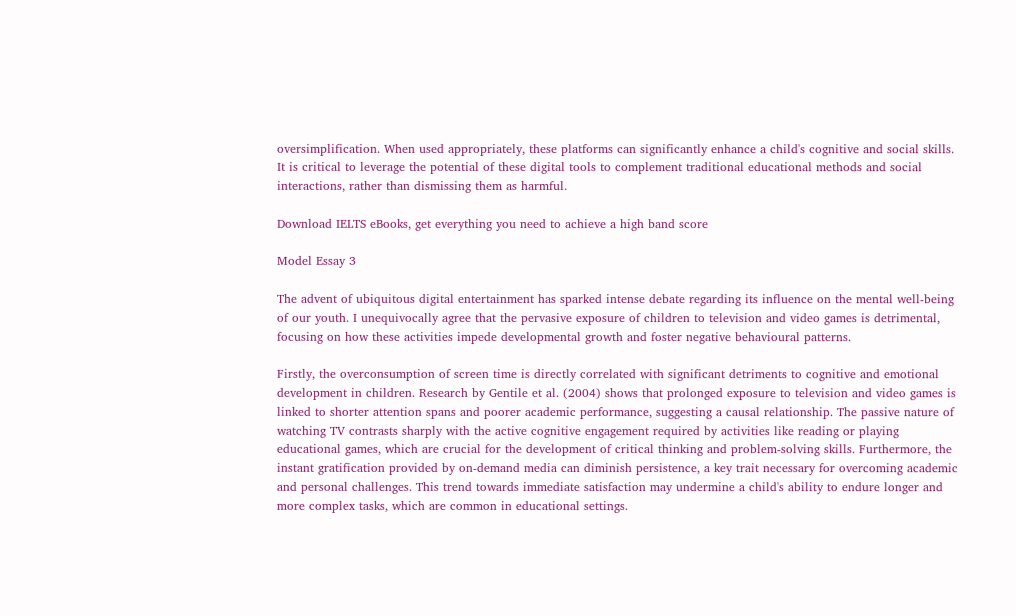oversimplification. When used appropriately, these platforms can significantly enhance a child's cognitive and social skills. It is critical to leverage the potential of these digital tools to complement traditional educational methods and social interactions, rather than dismissing them as harmful.

Download IELTS eBooks, get everything you need to achieve a high band score

Model Essay 3

The advent of ubiquitous digital entertainment has sparked intense debate regarding its influence on the mental well-being of our youth. I unequivocally agree that the pervasive exposure of children to television and video games is detrimental, focusing on how these activities impede developmental growth and foster negative behavioural patterns.

Firstly, the overconsumption of screen time is directly correlated with significant detriments to cognitive and emotional development in children. Research by Gentile et al. (2004) shows that prolonged exposure to television and video games is linked to shorter attention spans and poorer academic performance, suggesting a causal relationship. The passive nature of watching TV contrasts sharply with the active cognitive engagement required by activities like reading or playing educational games, which are crucial for the development of critical thinking and problem-solving skills. Furthermore, the instant gratification provided by on-demand media can diminish persistence, a key trait necessary for overcoming academic and personal challenges. This trend towards immediate satisfaction may undermine a child's ability to endure longer and more complex tasks, which are common in educational settings.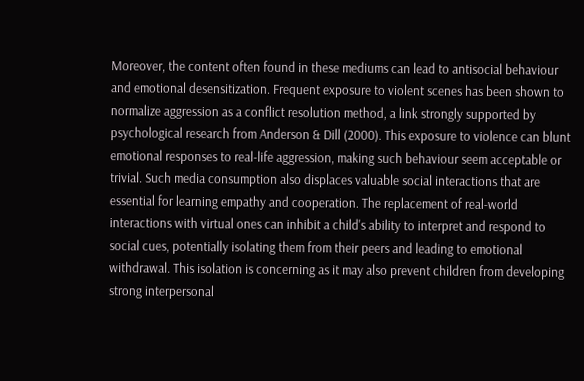Moreover, the content often found in these mediums can lead to antisocial behaviour and emotional desensitization. Frequent exposure to violent scenes has been shown to normalize aggression as a conflict resolution method, a link strongly supported by psychological research from Anderson & Dill (2000). This exposure to violence can blunt emotional responses to real-life aggression, making such behaviour seem acceptable or trivial. Such media consumption also displaces valuable social interactions that are essential for learning empathy and cooperation. The replacement of real-world interactions with virtual ones can inhibit a child's ability to interpret and respond to social cues, potentially isolating them from their peers and leading to emotional withdrawal. This isolation is concerning as it may also prevent children from developing strong interpersonal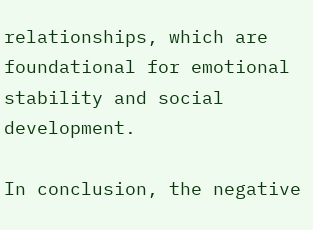relationships, which are foundational for emotional stability and social development.

In conclusion, the negative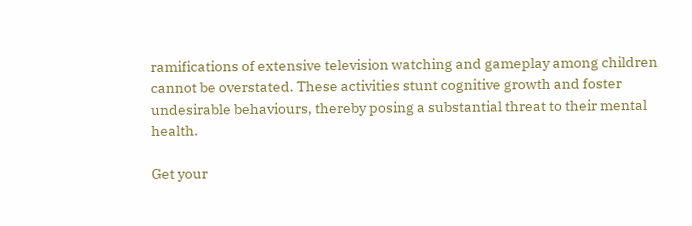ramifications of extensive television watching and gameplay among children cannot be overstated. These activities stunt cognitive growth and foster undesirable behaviours, thereby posing a substantial threat to their mental health.

Get your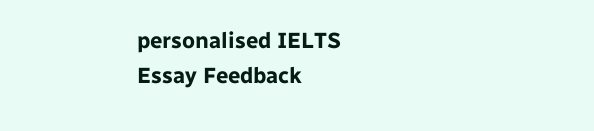personalised IELTS Essay Feedback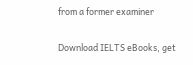from a former examiner

Download IELTS eBooks, get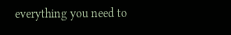everything you need to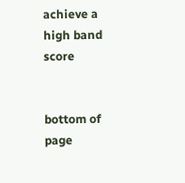achieve a high band score


bottom of page